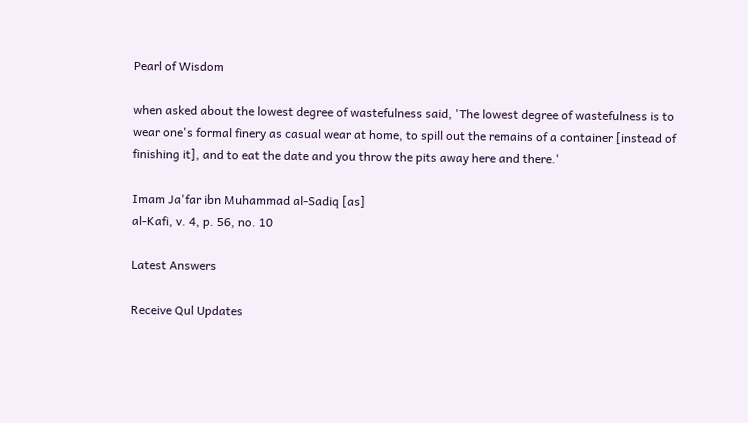Pearl of Wisdom

when asked about the lowest degree of wastefulness said, 'The lowest degree of wastefulness is to wear one's formal finery as casual wear at home, to spill out the remains of a container [instead of finishing it], and to eat the date and you throw the pits away here and there.'

Imam Ja'far ibn Muhammad al-Sadiq [as]
al-Kafi, v. 4, p. 56, no. 10

Latest Answers

Receive Qul Updates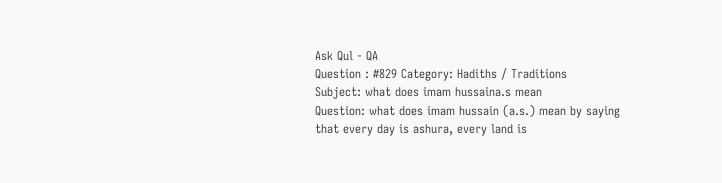Ask Qul - QA
Question : #829 Category: Hadiths / Traditions
Subject: what does imam hussaina.s mean
Question: what does imam hussain (a.s.) mean by saying that every day is ashura, every land is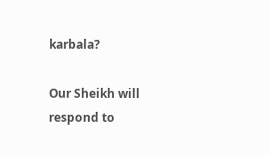karbala?

Our Sheikh will respond to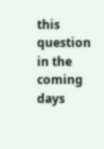this question in the coming days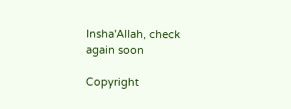Insha'Allah, check again soon

Copyright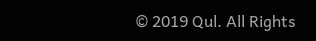© 2019 Qul. All Rights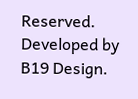Reserved.
Developed by B19 Design.